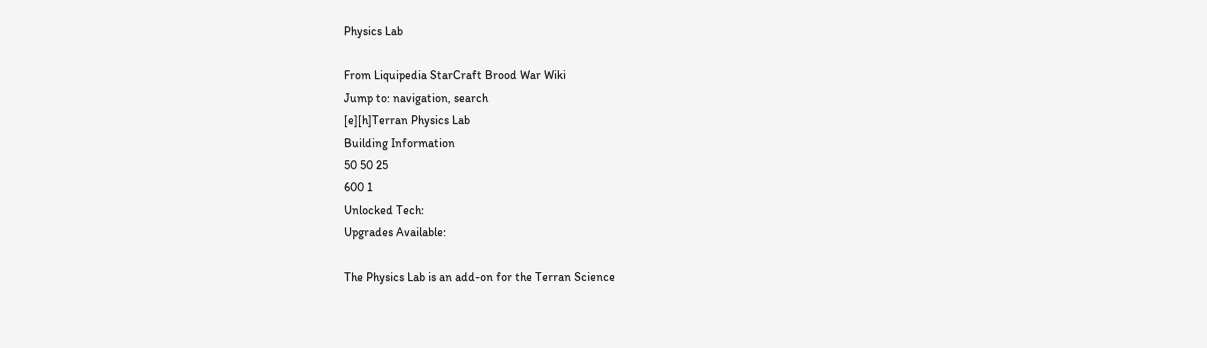Physics Lab

From Liquipedia StarCraft Brood War Wiki
Jump to: navigation, search
[e][h]Terran Physics Lab
Building Information
50 50 25
600 1
Unlocked Tech:
Upgrades Available:

The Physics Lab is an add-on for the Terran Science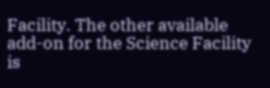Facility. The other available add-on for the Science Facility is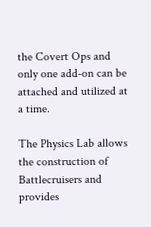the Covert Ops and only one add-on can be attached and utilized at a time.

The Physics Lab allows the construction of Battlecruisers and provides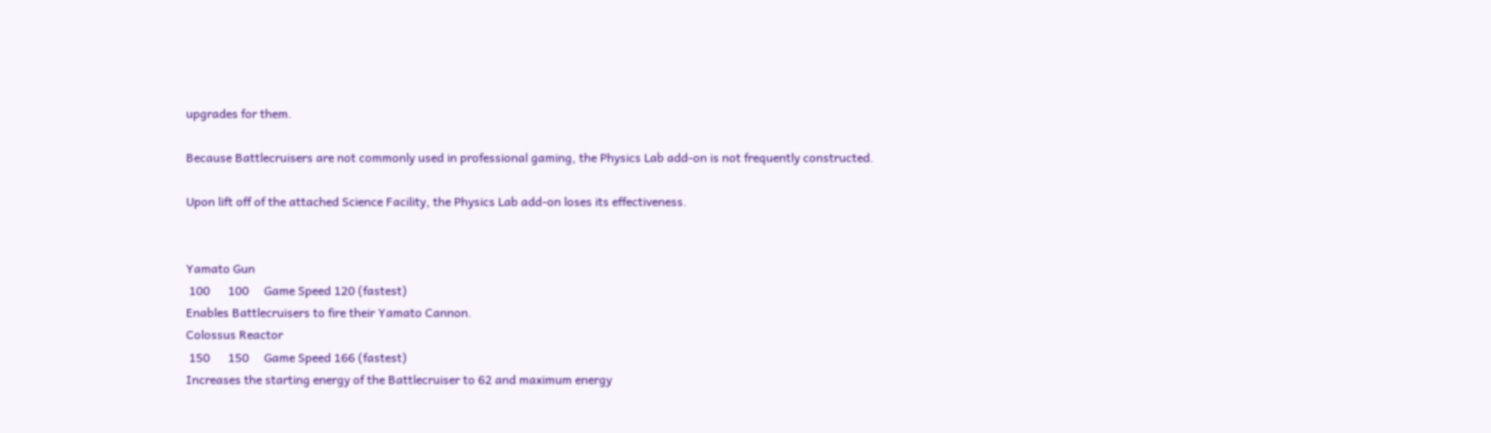upgrades for them.

Because Battlecruisers are not commonly used in professional gaming, the Physics Lab add-on is not frequently constructed.

Upon lift off of the attached Science Facility, the Physics Lab add-on loses its effectiveness.


Yamato Gun
 100      100     Game Speed 120 (fastest)
Enables Battlecruisers to fire their Yamato Cannon.
Colossus Reactor
 150      150     Game Speed 166 (fastest)
Increases the starting energy of the Battlecruiser to 62 and maximum energy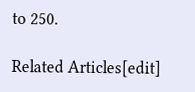to 250.

Related Articles[edit]